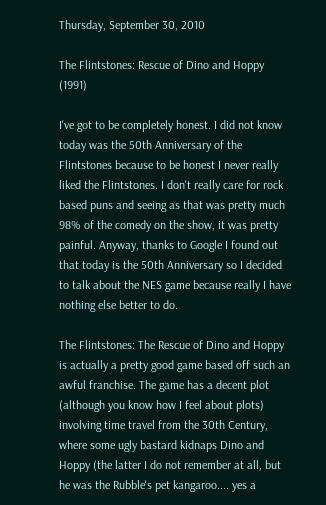Thursday, September 30, 2010

The Flintstones: Rescue of Dino and Hoppy (1991)

I've got to be completely honest. I did not know today was the 50th Anniversary of the Flintstones because to be honest I never really liked the Flintstones. I don't really care for rock based puns and seeing as that was pretty much 98% of the comedy on the show, it was pretty painful. Anyway, thanks to Google I found out that today is the 50th Anniversary so I decided to talk about the NES game because really I have nothing else better to do.

The Flintstones: The Rescue of Dino and Hoppy is actually a pretty good game based off such an awful franchise. The game has a decent plot (although you know how I feel about plots) involving time travel from the 30th Century, where some ugly bastard kidnaps Dino and Hoppy (the latter I do not remember at all, but he was the Rubble's pet kangaroo.... yes a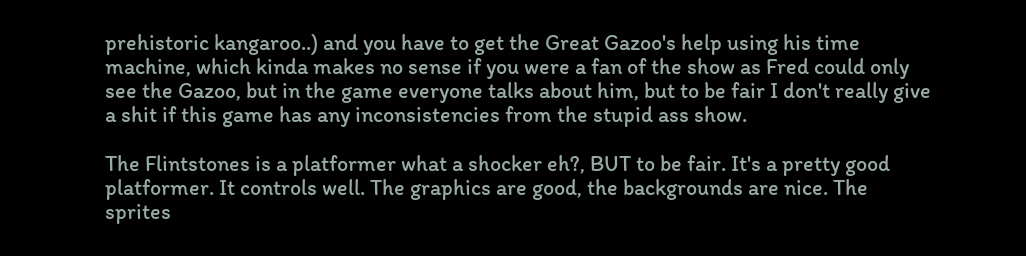prehistoric kangaroo..) and you have to get the Great Gazoo's help using his time machine, which kinda makes no sense if you were a fan of the show as Fred could only see the Gazoo, but in the game everyone talks about him, but to be fair I don't really give a shit if this game has any inconsistencies from the stupid ass show.

The Flintstones is a platformer what a shocker eh?, BUT to be fair. It's a pretty good platformer. It controls well. The graphics are good, the backgrounds are nice. The sprites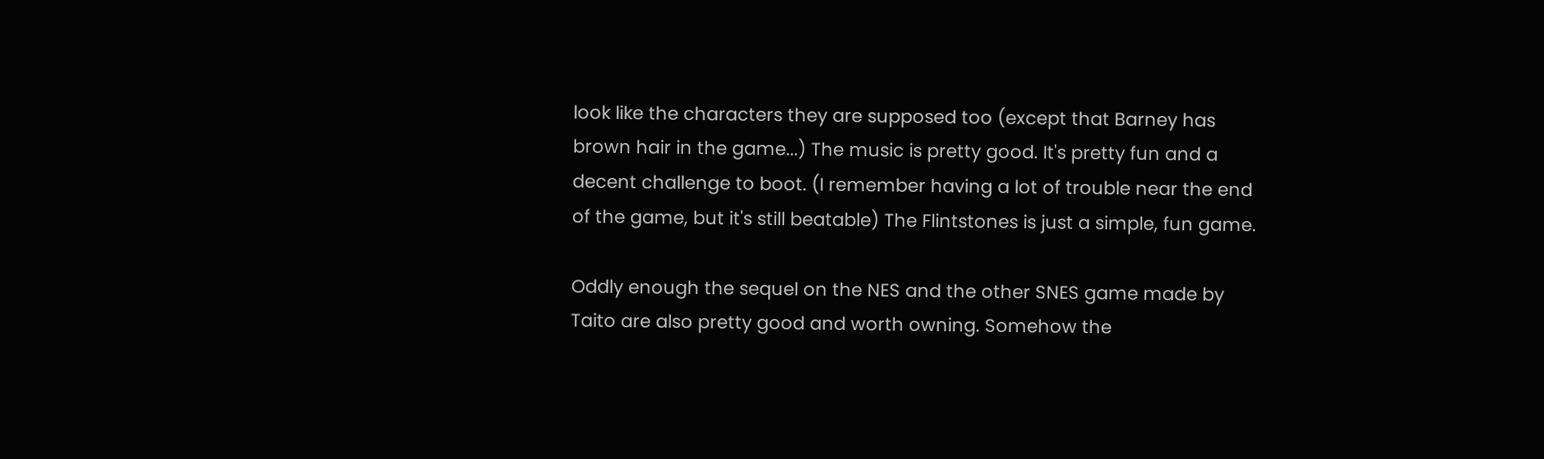look like the characters they are supposed too (except that Barney has brown hair in the game...) The music is pretty good. It's pretty fun and a decent challenge to boot. (I remember having a lot of trouble near the end of the game, but it's still beatable) The Flintstones is just a simple, fun game.

Oddly enough the sequel on the NES and the other SNES game made by Taito are also pretty good and worth owning. Somehow the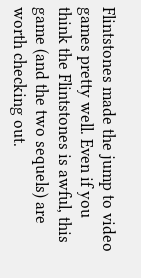Flintstones made the jump to video games pretty well. Even if you think the Flintstones is awful, this game (and the two sequels) are worth checking out.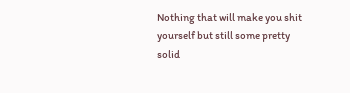Nothing that will make you shit yourself but still some pretty solid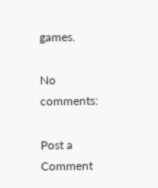games.

No comments:

Post a Comment